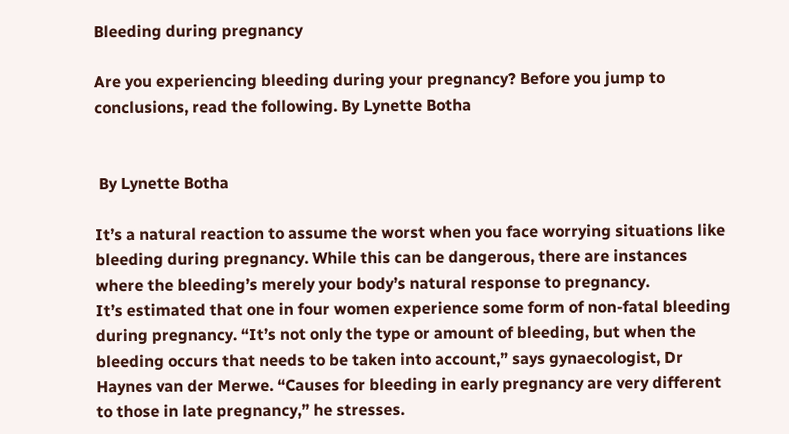Bleeding during pregnancy

Are you experiencing bleeding during your pregnancy? Before you jump to conclusions, read the following. By Lynette Botha


 By Lynette Botha

It’s a natural reaction to assume the worst when you face worrying situations like bleeding during pregnancy. While this can be dangerous, there are instances where the bleeding’s merely your body’s natural response to pregnancy.
It’s estimated that one in four women experience some form of non-fatal bleeding during pregnancy. “It’s not only the type or amount of bleeding, but when the bleeding occurs that needs to be taken into account,” says gynaecologist, Dr Haynes van der Merwe. “Causes for bleeding in early pregnancy are very different to those in late pregnancy,” he stresses.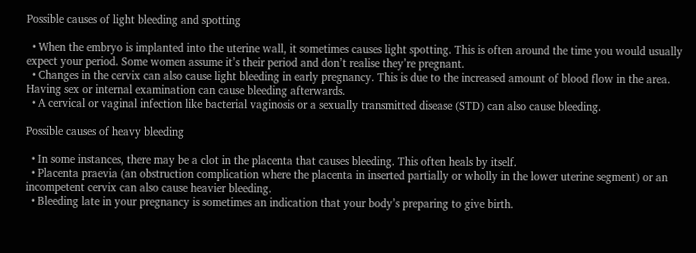Possible causes of light bleeding and spotting

  • When the embryo is implanted into the uterine wall, it sometimes causes light spotting. This is often around the time you would usually expect your period. Some women assume it’s their period and don’t realise they’re pregnant.
  • Changes in the cervix can also cause light bleeding in early pregnancy. This is due to the increased amount of blood flow in the area. Having sex or internal examination can cause bleeding afterwards.
  • A cervical or vaginal infection like bacterial vaginosis or a sexually transmitted disease (STD) can also cause bleeding.

Possible causes of heavy bleeding

  • In some instances, there may be a clot in the placenta that causes bleeding. This often heals by itself.
  • Placenta praevia (an obstruction complication where the placenta in inserted partially or wholly in the lower uterine segment) or an incompetent cervix can also cause heavier bleeding.
  • Bleeding late in your pregnancy is sometimes an indication that your body’s preparing to give birth.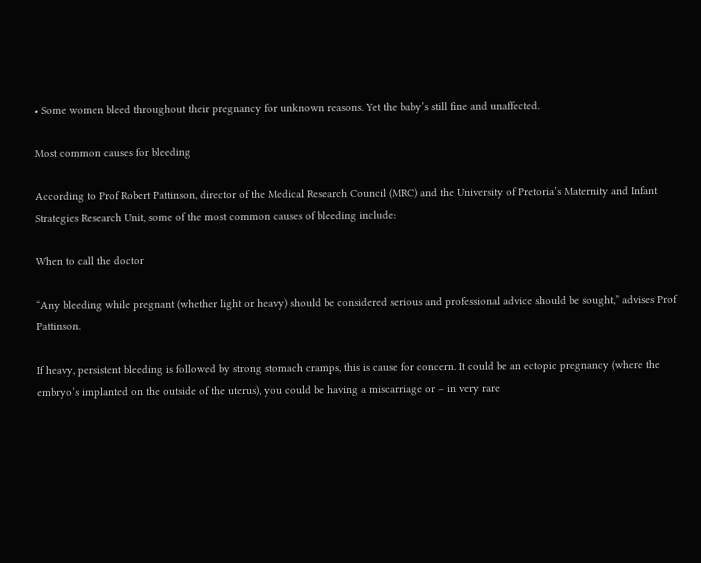• Some women bleed throughout their pregnancy for unknown reasons. Yet the baby’s still fine and unaffected.

Most common causes for bleeding

According to Prof Robert Pattinson, director of the Medical Research Council (MRC) and the University of Pretoria’s Maternity and Infant Strategies Research Unit, some of the most common causes of bleeding include:

When to call the doctor

“Any bleeding while pregnant (whether light or heavy) should be considered serious and professional advice should be sought,” advises Prof Pattinson.

If heavy, persistent bleeding is followed by strong stomach cramps, this is cause for concern. It could be an ectopic pregnancy (where the embryo’s implanted on the outside of the uterus), you could be having a miscarriage or – in very rare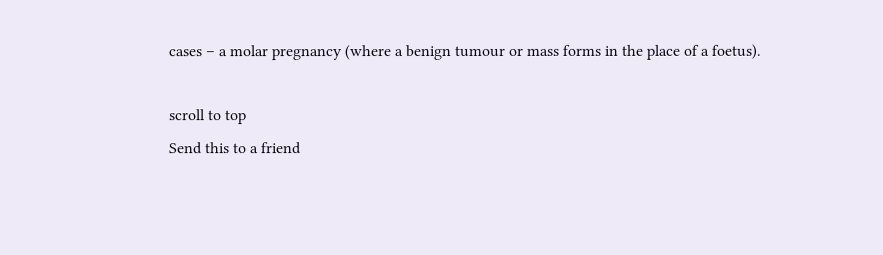cases – a molar pregnancy (where a benign tumour or mass forms in the place of a foetus).

scroll to top
Send this to a friend